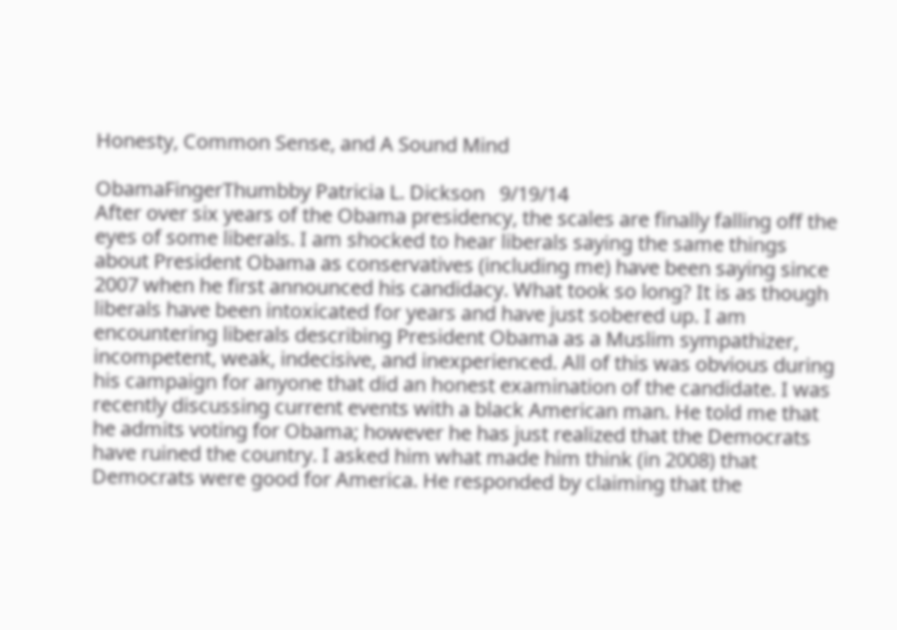Honesty, Common Sense, and A Sound Mind

ObamaFingerThumbby Patricia L. Dickson   9/19/14
After over six years of the Obama presidency, the scales are finally falling off the eyes of some liberals. I am shocked to hear liberals saying the same things about President Obama as conservatives (including me) have been saying since 2007 when he first announced his candidacy. What took so long? It is as though liberals have been intoxicated for years and have just sobered up. I am encountering liberals describing President Obama as a Muslim sympathizer, incompetent, weak, indecisive, and inexperienced. All of this was obvious during his campaign for anyone that did an honest examination of the candidate. I was recently discussing current events with a black American man. He told me that he admits voting for Obama; however he has just realized that the Democrats have ruined the country. I asked him what made him think (in 2008) that Democrats were good for America. He responded by claiming that the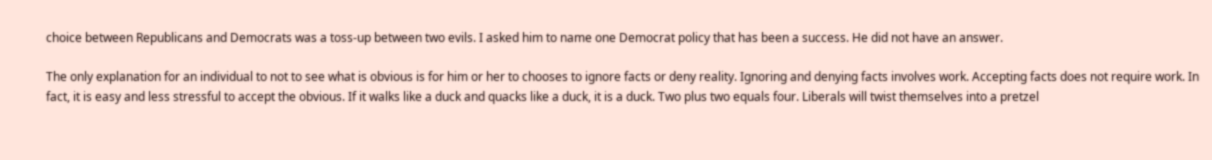choice between Republicans and Democrats was a toss-up between two evils. I asked him to name one Democrat policy that has been a success. He did not have an answer.

The only explanation for an individual to not to see what is obvious is for him or her to chooses to ignore facts or deny reality. Ignoring and denying facts involves work. Accepting facts does not require work. In fact, it is easy and less stressful to accept the obvious. If it walks like a duck and quacks like a duck, it is a duck. Two plus two equals four. Liberals will twist themselves into a pretzel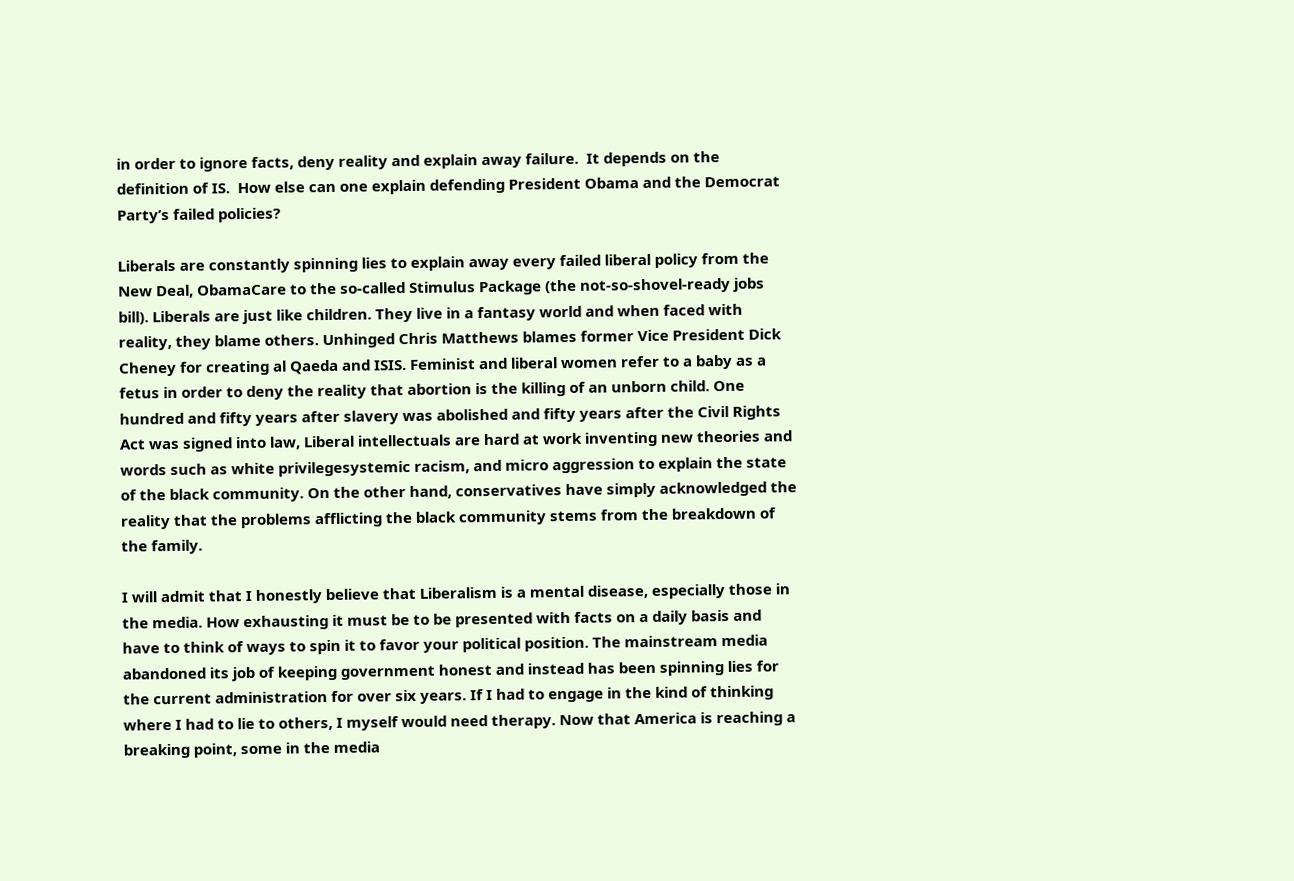in order to ignore facts, deny reality and explain away failure.  It depends on the definition of IS.  How else can one explain defending President Obama and the Democrat Party’s failed policies?

Liberals are constantly spinning lies to explain away every failed liberal policy from the New Deal, ObamaCare to the so-called Stimulus Package (the not-so-shovel-ready jobs bill). Liberals are just like children. They live in a fantasy world and when faced with reality, they blame others. Unhinged Chris Matthews blames former Vice President Dick Cheney for creating al Qaeda and ISIS. Feminist and liberal women refer to a baby as a fetus in order to deny the reality that abortion is the killing of an unborn child. One hundred and fifty years after slavery was abolished and fifty years after the Civil Rights Act was signed into law, Liberal intellectuals are hard at work inventing new theories and words such as white privilegesystemic racism, and micro aggression to explain the state of the black community. On the other hand, conservatives have simply acknowledged the reality that the problems afflicting the black community stems from the breakdown of the family.

I will admit that I honestly believe that Liberalism is a mental disease, especially those in the media. How exhausting it must be to be presented with facts on a daily basis and have to think of ways to spin it to favor your political position. The mainstream media abandoned its job of keeping government honest and instead has been spinning lies for the current administration for over six years. If I had to engage in the kind of thinking where I had to lie to others, I myself would need therapy. Now that America is reaching a breaking point, some in the media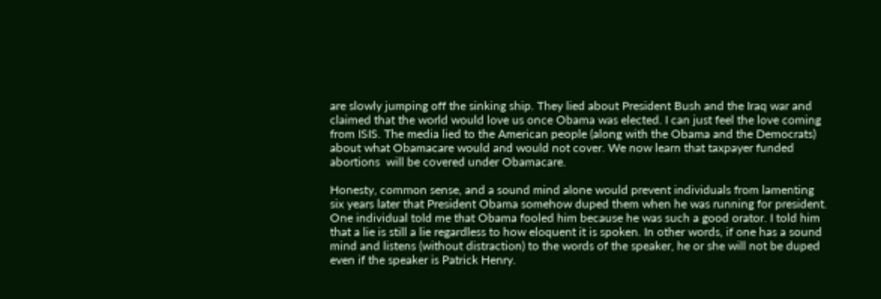are slowly jumping off the sinking ship. They lied about President Bush and the Iraq war and claimed that the world would love us once Obama was elected. I can just feel the love coming from ISIS. The media lied to the American people (along with the Obama and the Democrats) about what Obamacare would and would not cover. We now learn that taxpayer funded abortions  will be covered under Obamacare.

Honesty, common sense, and a sound mind alone would prevent individuals from lamenting six years later that President Obama somehow duped them when he was running for president. One individual told me that Obama fooled him because he was such a good orator. I told him that a lie is still a lie regardless to how eloquent it is spoken. In other words, if one has a sound mind and listens (without distraction) to the words of the speaker, he or she will not be duped even if the speaker is Patrick Henry.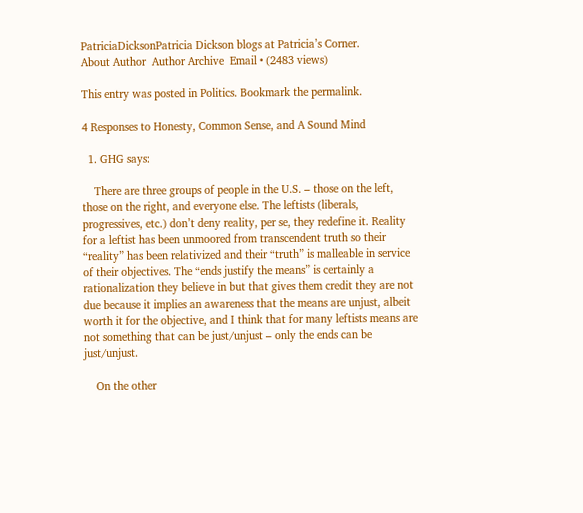PatriciaDicksonPatricia Dickson blogs at Patricia’s Corner.
About Author  Author Archive  Email • (2483 views)

This entry was posted in Politics. Bookmark the permalink.

4 Responses to Honesty, Common Sense, and A Sound Mind

  1. GHG says:

    There are three groups of people in the U.S. – those on the left, those on the right, and everyone else. The leftists (liberals, progressives, etc.) don’t deny reality, per se, they redefine it. Reality for a leftist has been unmoored from transcendent truth so their “reality” has been relativized and their “truth” is malleable in service of their objectives. The “ends justify the means” is certainly a rationalization they believe in but that gives them credit they are not due because it implies an awareness that the means are unjust, albeit worth it for the objective, and I think that for many leftists means are not something that can be just/unjust – only the ends can be just/unjust.

    On the other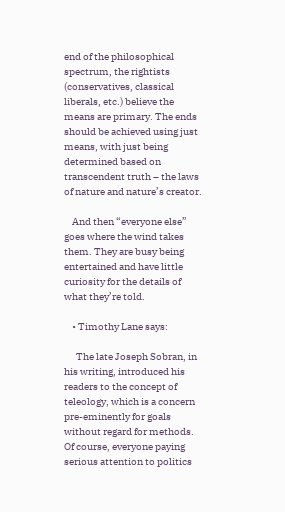end of the philosophical spectrum, the rightists (conservatives, classical liberals, etc.) believe the means are primary. The ends should be achieved using just means, with just being determined based on transcendent truth – the laws of nature and nature’s creator.

    And then “everyone else” goes where the wind takes them. They are busy being entertained and have little curiosity for the details of what they’re told.

    • Timothy Lane says:

      The late Joseph Sobran, in his writing, introduced his readers to the concept of teleology, which is a concern pre-eminently for goals without regard for methods. Of course, everyone paying serious attention to politics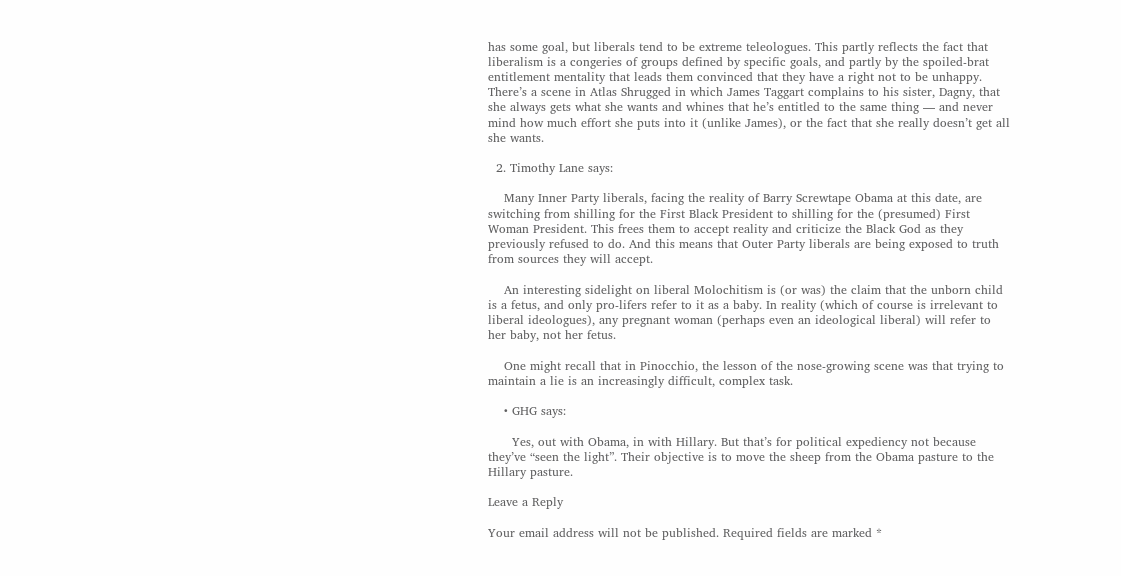has some goal, but liberals tend to be extreme teleologues. This partly reflects the fact that liberalism is a congeries of groups defined by specific goals, and partly by the spoiled-brat entitlement mentality that leads them convinced that they have a right not to be unhappy. There’s a scene in Atlas Shrugged in which James Taggart complains to his sister, Dagny, that she always gets what she wants and whines that he’s entitled to the same thing — and never mind how much effort she puts into it (unlike James), or the fact that she really doesn’t get all she wants.

  2. Timothy Lane says:

    Many Inner Party liberals, facing the reality of Barry Screwtape Obama at this date, are switching from shilling for the First Black President to shilling for the (presumed) First Woman President. This frees them to accept reality and criticize the Black God as they previously refused to do. And this means that Outer Party liberals are being exposed to truth from sources they will accept.

    An interesting sidelight on liberal Molochitism is (or was) the claim that the unborn child is a fetus, and only pro-lifers refer to it as a baby. In reality (which of course is irrelevant to liberal ideologues), any pregnant woman (perhaps even an ideological liberal) will refer to her baby, not her fetus.

    One might recall that in Pinocchio, the lesson of the nose-growing scene was that trying to maintain a lie is an increasingly difficult, complex task.

    • GHG says:

      Yes, out with Obama, in with Hillary. But that’s for political expediency not because they’ve “seen the light”. Their objective is to move the sheep from the Obama pasture to the Hillary pasture.

Leave a Reply

Your email address will not be published. Required fields are marked *